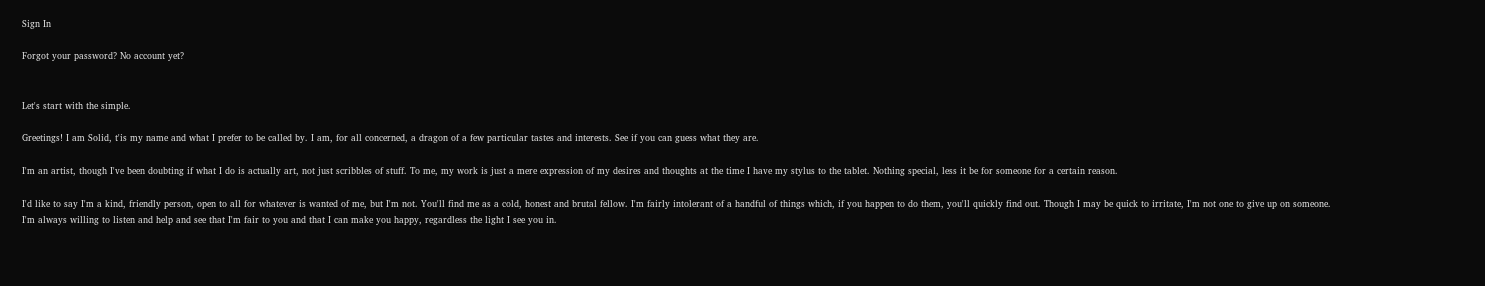Sign In

Forgot your password? No account yet?


Let's start with the simple.

Greetings! I am Solid, t'is my name and what I prefer to be called by. I am, for all concerned, a dragon of a few particular tastes and interests. See if you can guess what they are.

I'm an artist, though I've been doubting if what I do is actually art, not just scribbles of stuff. To me, my work is just a mere expression of my desires and thoughts at the time I have my stylus to the tablet. Nothing special, less it be for someone for a certain reason.

I'd like to say I'm a kind, friendly person, open to all for whatever is wanted of me, but I'm not. You'll find me as a cold, honest and brutal fellow. I'm fairly intolerant of a handful of things which, if you happen to do them, you'll quickly find out. Though I may be quick to irritate, I'm not one to give up on someone. I'm always willing to listen and help and see that I'm fair to you and that I can make you happy, regardless the light I see you in.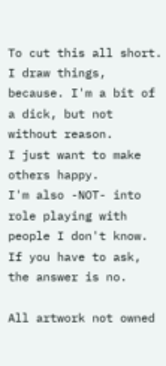To cut this all short.
I draw things, because. I'm a bit of a dick, but not without reason.
I just want to make others happy.
I'm also -NOT- into role playing with people I don't know. If you have to ask, the answer is no.

All artwork not owned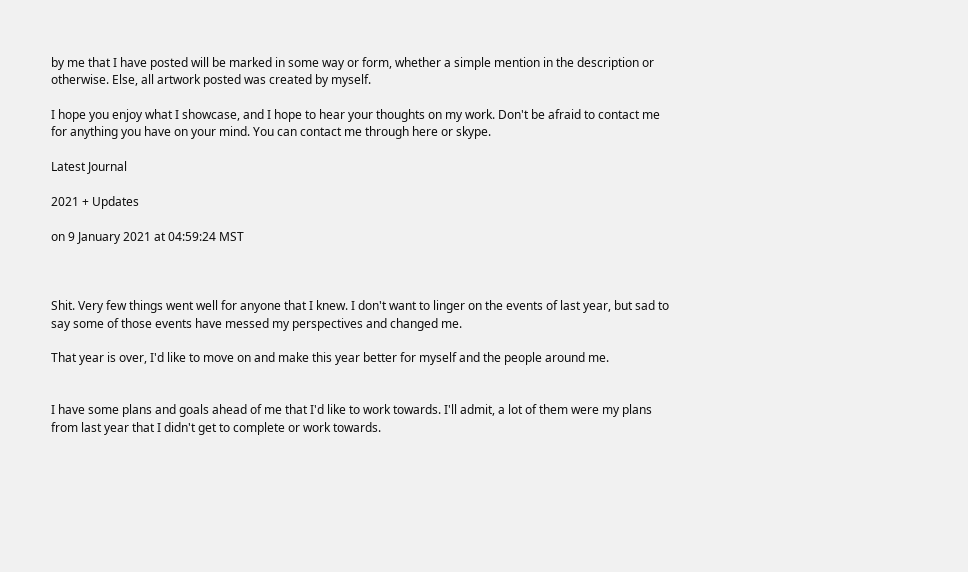by me that I have posted will be marked in some way or form, whether a simple mention in the description or otherwise. Else, all artwork posted was created by myself.

I hope you enjoy what I showcase, and I hope to hear your thoughts on my work. Don't be afraid to contact me for anything you have on your mind. You can contact me through here or skype.

Latest Journal

2021 + Updates

on 9 January 2021 at 04:59:24 MST



Shit. Very few things went well for anyone that I knew. I don't want to linger on the events of last year, but sad to say some of those events have messed my perspectives and changed me.

That year is over, I'd like to move on and make this year better for myself and the people around me.


I have some plans and goals ahead of me that I'd like to work towards. I'll admit, a lot of them were my plans from last year that I didn't get to complete or work towards.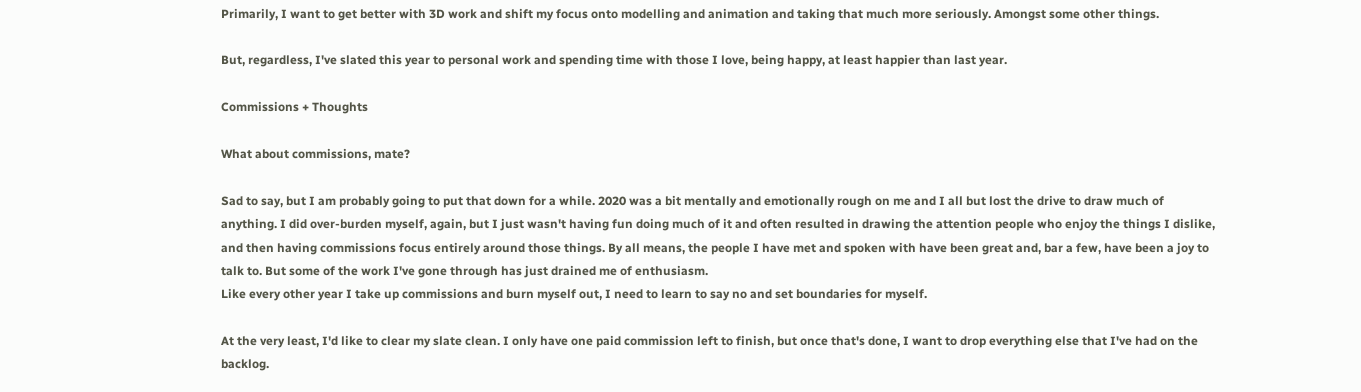Primarily, I want to get better with 3D work and shift my focus onto modelling and animation and taking that much more seriously. Amongst some other things.

But, regardless, I've slated this year to personal work and spending time with those I love, being happy, at least happier than last year.

Commissions + Thoughts

What about commissions, mate?

Sad to say, but I am probably going to put that down for a while. 2020 was a bit mentally and emotionally rough on me and I all but lost the drive to draw much of anything. I did over-burden myself, again, but I just wasn't having fun doing much of it and often resulted in drawing the attention people who enjoy the things I dislike, and then having commissions focus entirely around those things. By all means, the people I have met and spoken with have been great and, bar a few, have been a joy to talk to. But some of the work I've gone through has just drained me of enthusiasm.
Like every other year I take up commissions and burn myself out, I need to learn to say no and set boundaries for myself.

At the very least, I'd like to clear my slate clean. I only have one paid commission left to finish, but once that's done, I want to drop everything else that I've had on the backlog.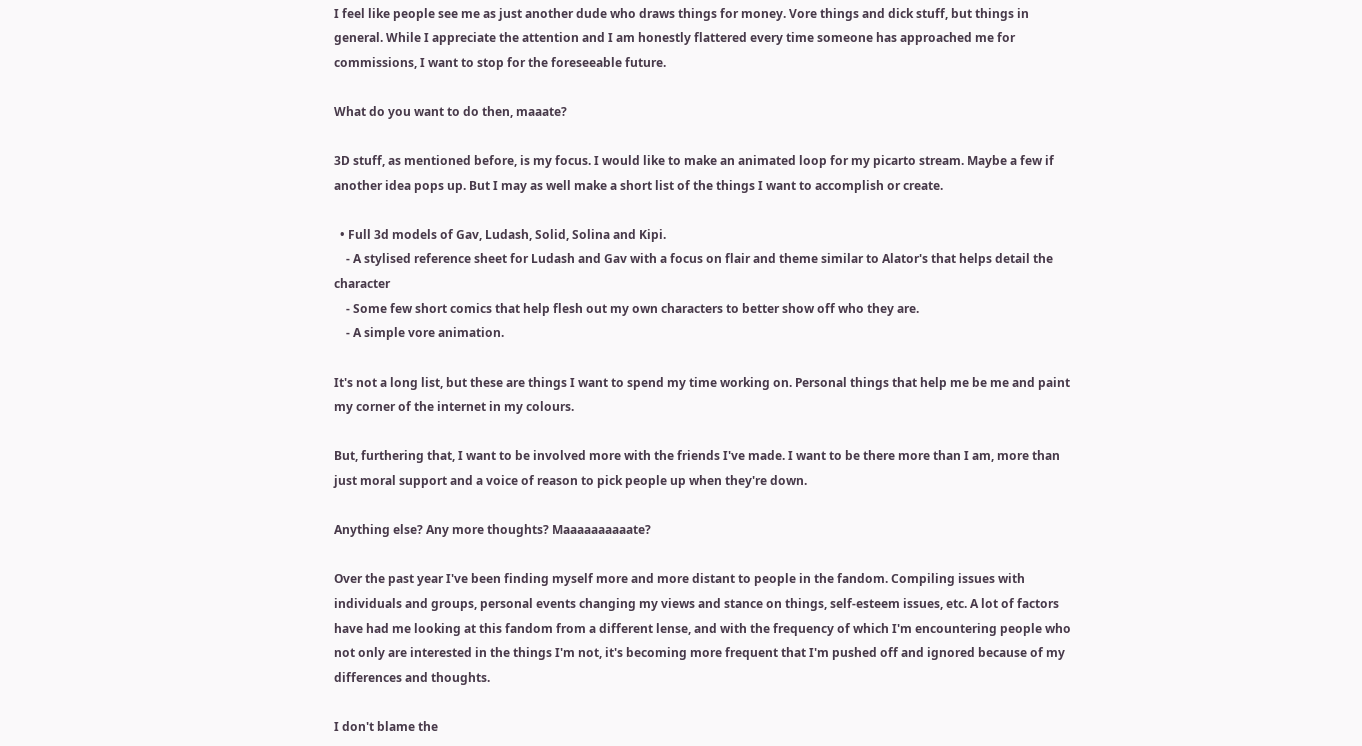I feel like people see me as just another dude who draws things for money. Vore things and dick stuff, but things in general. While I appreciate the attention and I am honestly flattered every time someone has approached me for commissions, I want to stop for the foreseeable future.

What do you want to do then, maaate?

3D stuff, as mentioned before, is my focus. I would like to make an animated loop for my picarto stream. Maybe a few if another idea pops up. But I may as well make a short list of the things I want to accomplish or create.

  • Full 3d models of Gav, Ludash, Solid, Solina and Kipi.
    - A stylised reference sheet for Ludash and Gav with a focus on flair and theme similar to Alator's that helps detail the character
    - Some few short comics that help flesh out my own characters to better show off who they are.
    - A simple vore animation.

It's not a long list, but these are things I want to spend my time working on. Personal things that help me be me and paint my corner of the internet in my colours.

But, furthering that, I want to be involved more with the friends I've made. I want to be there more than I am, more than just moral support and a voice of reason to pick people up when they're down.

Anything else? Any more thoughts? Maaaaaaaaaate?

Over the past year I've been finding myself more and more distant to people in the fandom. Compiling issues with individuals and groups, personal events changing my views and stance on things, self-esteem issues, etc. A lot of factors have had me looking at this fandom from a different lense, and with the frequency of which I'm encountering people who not only are interested in the things I'm not, it's becoming more frequent that I'm pushed off and ignored because of my differences and thoughts.

I don't blame the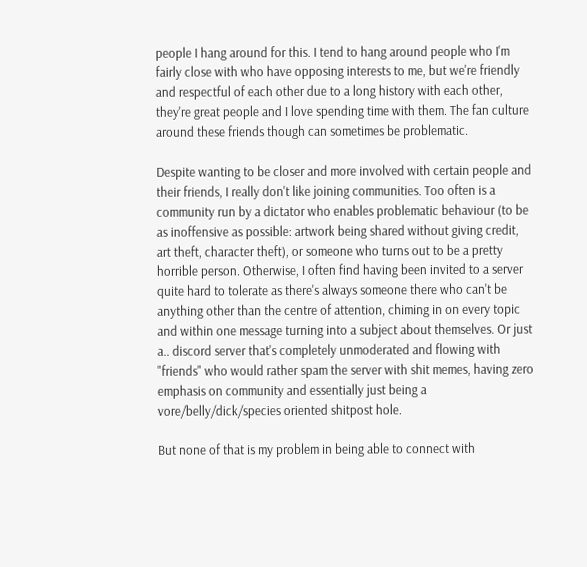people I hang around for this. I tend to hang around people who I'm fairly close with who have opposing interests to me, but we're friendly and respectful of each other due to a long history with each other, they're great people and I love spending time with them. The fan culture around these friends though can sometimes be problematic.

Despite wanting to be closer and more involved with certain people and their friends, I really don't like joining communities. Too often is a community run by a dictator who enables problematic behaviour (to be as inoffensive as possible: artwork being shared without giving credit, art theft, character theft), or someone who turns out to be a pretty horrible person. Otherwise, I often find having been invited to a server quite hard to tolerate as there's always someone there who can't be anything other than the centre of attention, chiming in on every topic and within one message turning into a subject about themselves. Or just a.. discord server that's completely unmoderated and flowing with "friends" who would rather spam the server with shit memes, having zero emphasis on community and essentially just being a vore/belly/dick/species oriented shitpost hole.

But none of that is my problem in being able to connect with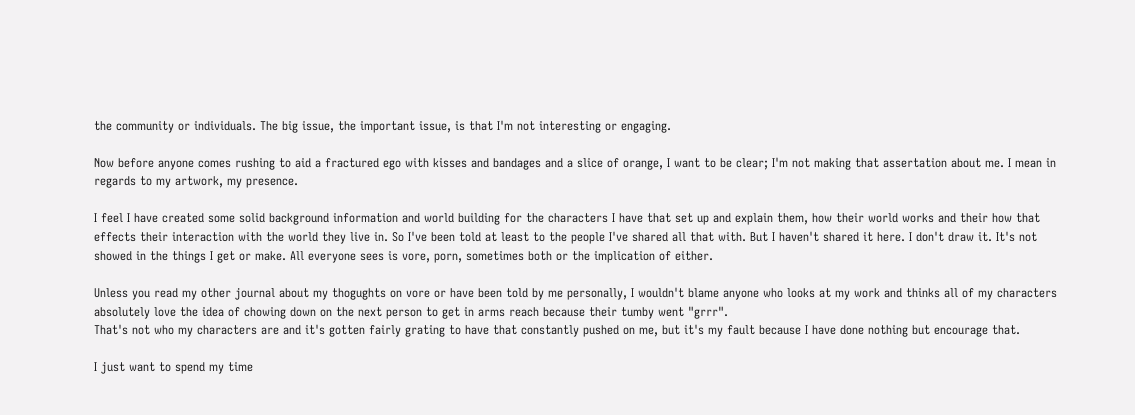the community or individuals. The big issue, the important issue, is that I'm not interesting or engaging.

Now before anyone comes rushing to aid a fractured ego with kisses and bandages and a slice of orange, I want to be clear; I'm not making that assertation about me. I mean in regards to my artwork, my presence.

I feel I have created some solid background information and world building for the characters I have that set up and explain them, how their world works and their how that effects their interaction with the world they live in. So I've been told at least to the people I've shared all that with. But I haven't shared it here. I don't draw it. It's not showed in the things I get or make. All everyone sees is vore, porn, sometimes both or the implication of either.

Unless you read my other journal about my thogughts on vore or have been told by me personally, I wouldn't blame anyone who looks at my work and thinks all of my characters absolutely love the idea of chowing down on the next person to get in arms reach because their tumby went "grrr".
That's not who my characters are and it's gotten fairly grating to have that constantly pushed on me, but it's my fault because I have done nothing but encourage that.

I just want to spend my time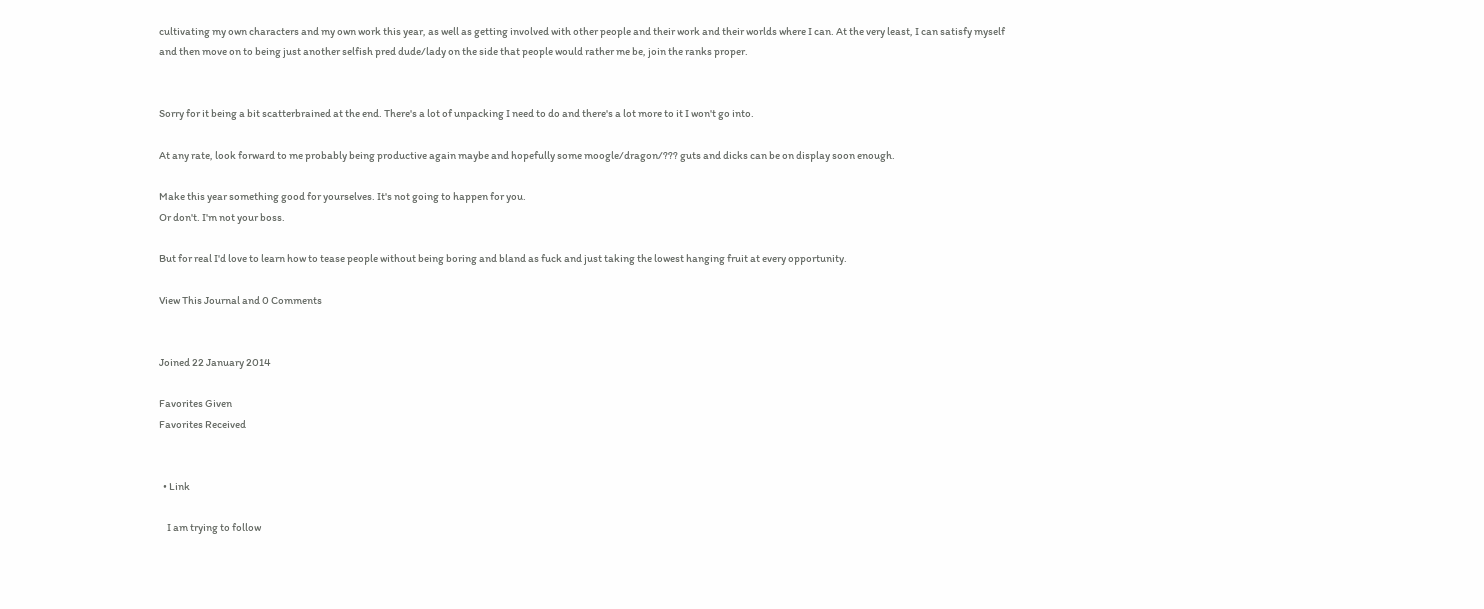cultivating my own characters and my own work this year, as well as getting involved with other people and their work and their worlds where I can. At the very least, I can satisfy myself and then move on to being just another selfish pred dude/lady on the side that people would rather me be, join the ranks proper.


Sorry for it being a bit scatterbrained at the end. There's a lot of unpacking I need to do and there's a lot more to it I won't go into.

At any rate, look forward to me probably being productive again maybe and hopefully some moogle/dragon/??? guts and dicks can be on display soon enough.

Make this year something good for yourselves. It's not going to happen for you.
Or don't. I'm not your boss.

But for real I'd love to learn how to tease people without being boring and bland as fuck and just taking the lowest hanging fruit at every opportunity.

View This Journal and 0 Comments


Joined 22 January 2014

Favorites Given
Favorites Received


  • Link

    I am trying to follow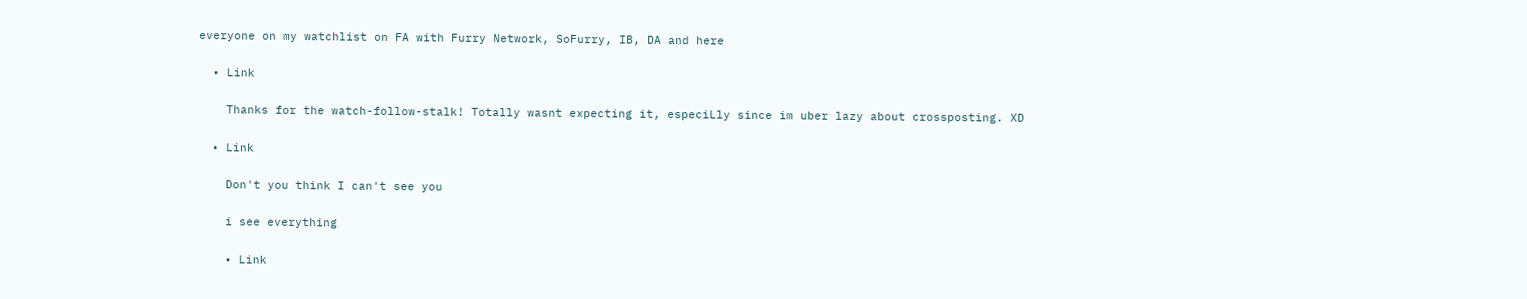everyone on my watchlist on FA with Furry Network, SoFurry, IB, DA and here

  • Link

    Thanks for the watch-follow-stalk! Totally wasnt expecting it, especiLly since im uber lazy about crossposting. XD

  • Link

    Don't you think I can't see you

    i see everything

    • Link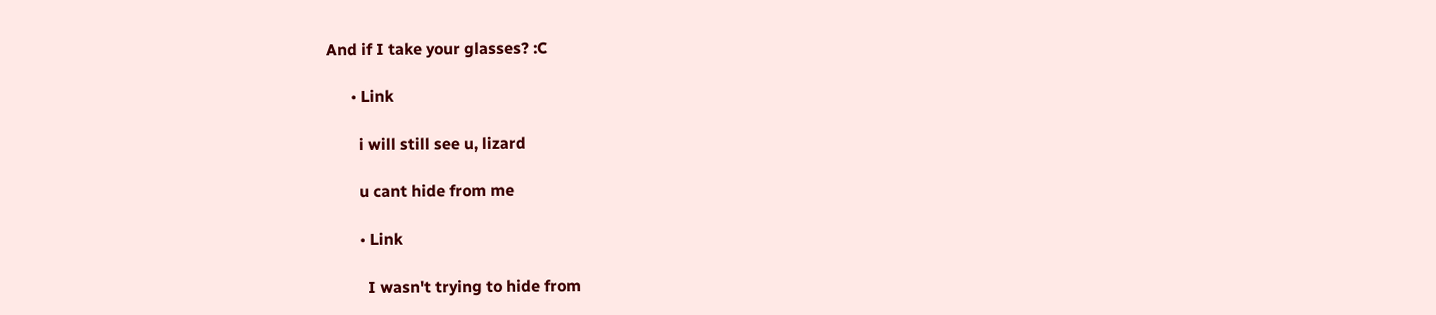And if I take your glasses? :C

      • Link

        i will still see u, lizard

        u cant hide from me

        • Link

          I wasn't trying to hide from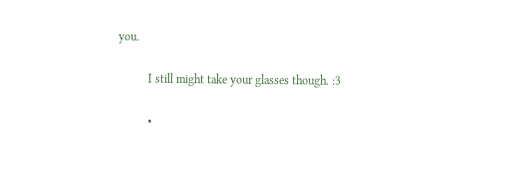you.

          I still might take your glasses though. :3

          •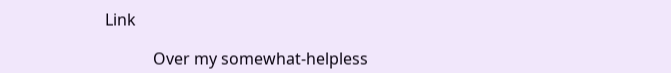Link

            Over my somewhat-helpless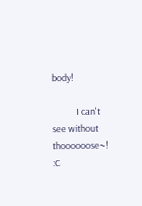body!

            I can't see without thoooooose~! :C